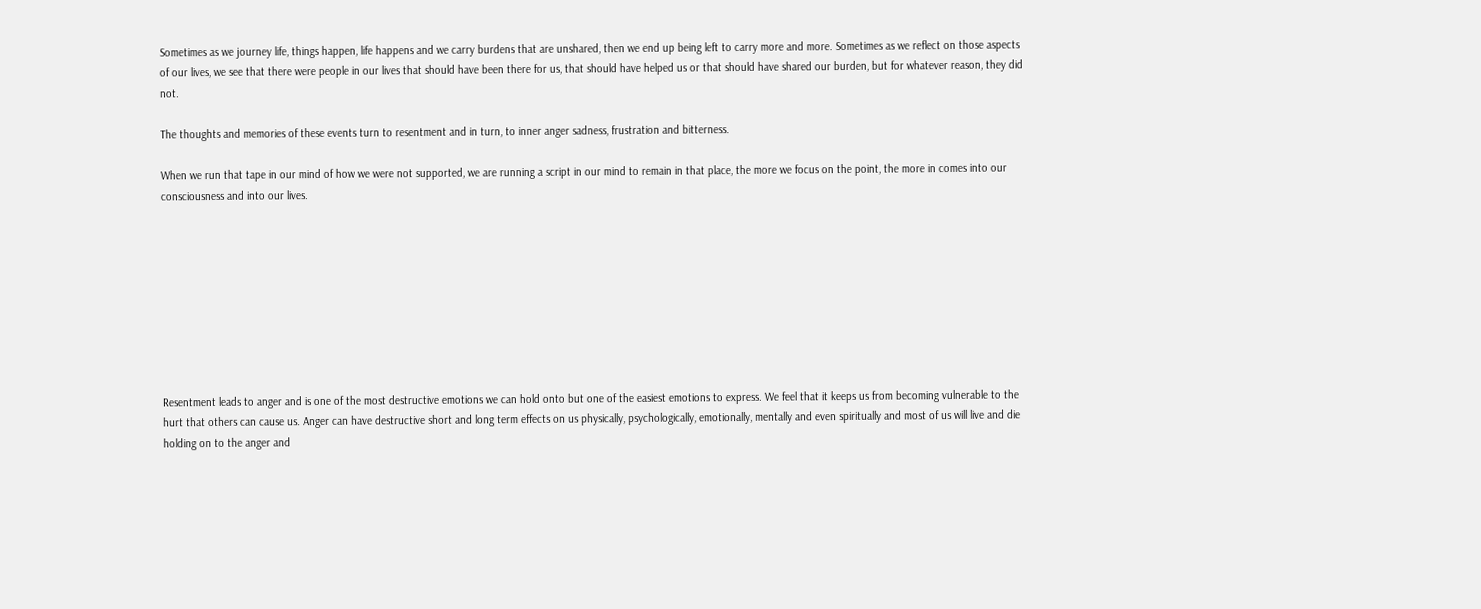Sometimes as we journey life, things happen, life happens and we carry burdens that are unshared, then we end up being left to carry more and more. Sometimes as we reflect on those aspects of our lives, we see that there were people in our lives that should have been there for us, that should have helped us or that should have shared our burden, but for whatever reason, they did not.

The thoughts and memories of these events turn to resentment and in turn, to inner anger sadness, frustration and bitterness.

When we run that tape in our mind of how we were not supported, we are running a script in our mind to remain in that place, the more we focus on the point, the more in comes into our consciousness and into our lives.









Resentment leads to anger and is one of the most destructive emotions we can hold onto but one of the easiest emotions to express. We feel that it keeps us from becoming vulnerable to the hurt that others can cause us. Anger can have destructive short and long term effects on us physically, psychologically, emotionally, mentally and even spiritually and most of us will live and die holding on to the anger and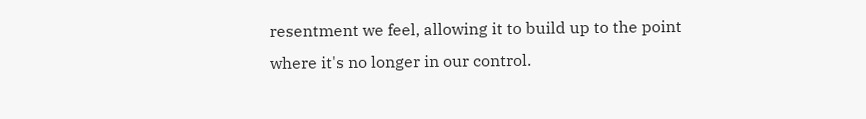resentment we feel, allowing it to build up to the point where it's no longer in our control.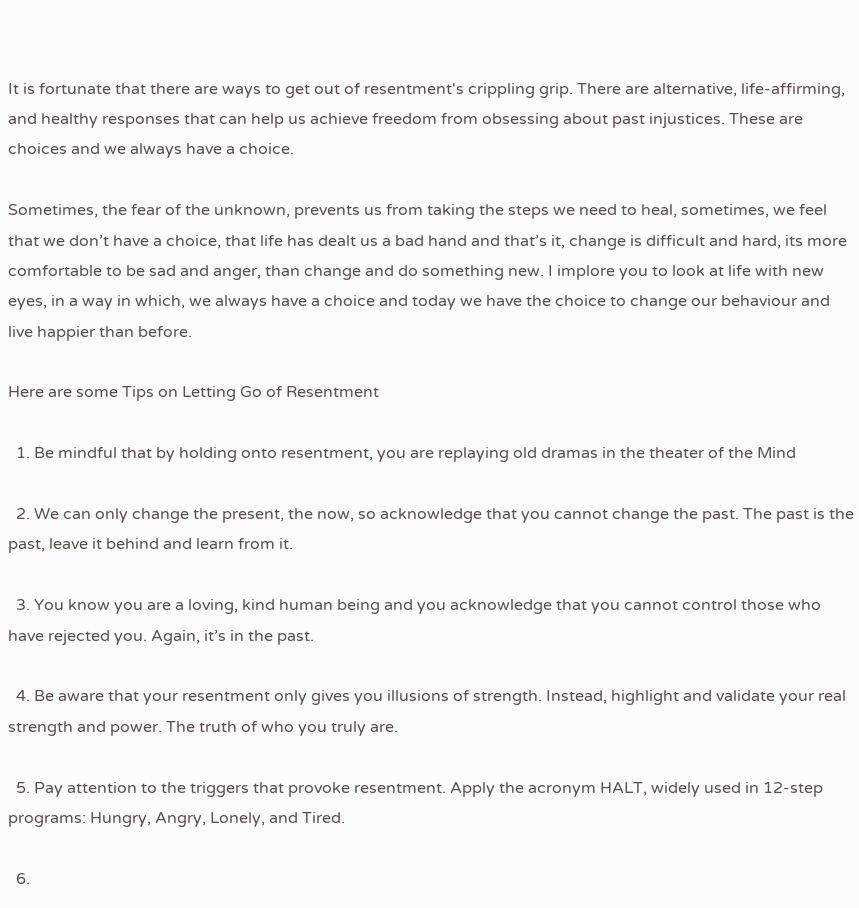It is fortunate that there are ways to get out of resentment's crippling grip. There are alternative, life-affirming, and healthy responses that can help us achieve freedom from obsessing about past injustices. These are choices and we always have a choice.

Sometimes, the fear of the unknown, prevents us from taking the steps we need to heal, sometimes, we feel that we don’t have a choice, that life has dealt us a bad hand and that’s it, change is difficult and hard, its more comfortable to be sad and anger, than change and do something new. I implore you to look at life with new eyes, in a way in which, we always have a choice and today we have the choice to change our behaviour and live happier than before.

Here are some Tips on Letting Go of Resentment

  1. Be mindful that by holding onto resentment, you are replaying old dramas in the theater of the Mind

  2. We can only change the present, the now, so acknowledge that you cannot change the past. The past is the past, leave it behind and learn from it.

  3. You know you are a loving, kind human being and you acknowledge that you cannot control those who have rejected you. Again, it’s in the past.

  4. Be aware that your resentment only gives you illusions of strength. Instead, highlight and validate your real strength and power. The truth of who you truly are.

  5. Pay attention to the triggers that provoke resentment. Apply the acronym HALT, widely used in 12-step programs: Hungry, Angry, Lonely, and Tired.

  6.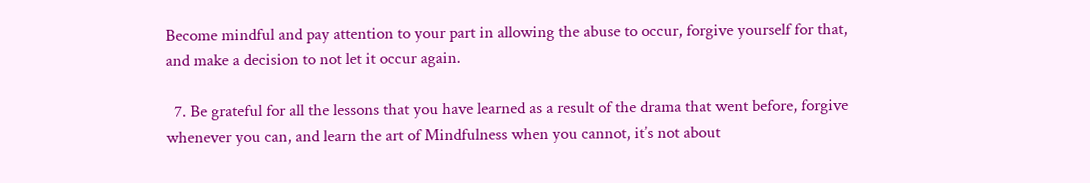Become mindful and pay attention to your part in allowing the abuse to occur, forgive yourself for that, and make a decision to not let it occur again.

  7. Be grateful for all the lessons that you have learned as a result of the drama that went before, forgive whenever you can, and learn the art of Mindfulness when you cannot, it’s not about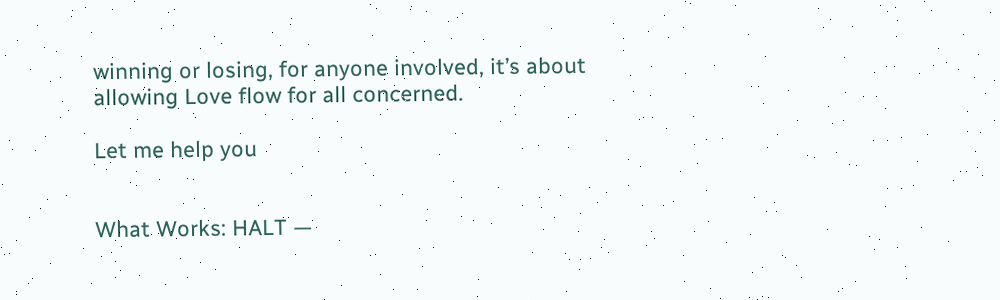winning or losing, for anyone involved, it’s about allowing Love flow for all concerned.

Let me help you


What Works: HALT —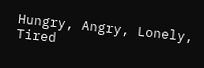Hungry, Angry, Lonely, Tired